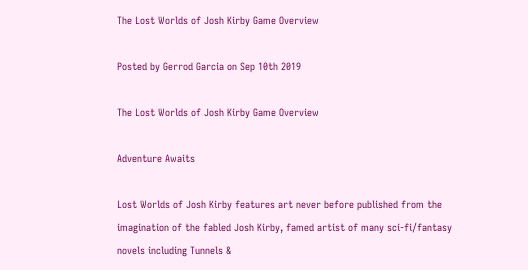The Lost Worlds of Josh Kirby Game Overview

Posted by Gerrod Garcia on Sep 10th 2019

The Lost Worlds of Josh Kirby Game Overview

Adventure Awaits

Lost Worlds of Josh Kirby features art never before published from the imagination of the fabled Josh Kirby, famed artist of many sci-fi/fantasy novels including Tunnels &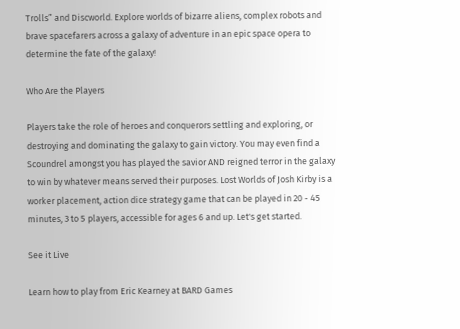Trolls” and Discworld. Explore worlds of bizarre aliens, complex robots and brave spacefarers across a galaxy of adventure in an epic space opera to determine the fate of the galaxy!

Who Are the Players

Players take the role of heroes and conquerors settling and exploring, or destroying and dominating the galaxy to gain victory. You may even find a Scoundrel amongst you has played the savior AND reigned terror in the galaxy to win by whatever means served their purposes. Lost Worlds of Josh Kirby is a worker placement, action dice strategy game that can be played in 20 - 45 minutes, 3 to 5 players, accessible for ages 6 and up. Let's get started.

See it Live

Learn how to play from Eric Kearney at BARD Games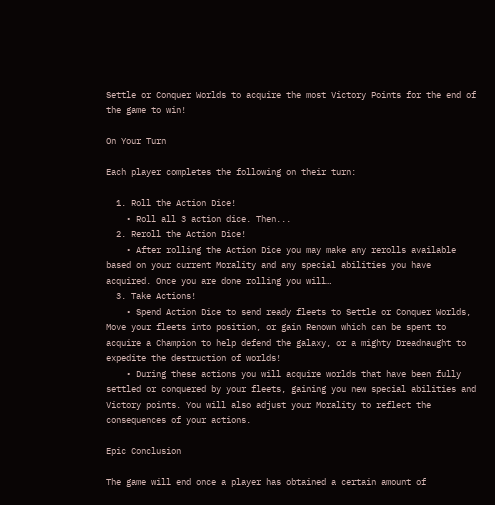Settle or Conquer Worlds to acquire the most Victory Points for the end of the game to win!

On Your Turn

Each player completes the following on their turn:

  1. Roll the Action Dice!
    • Roll all 3 action dice. Then...
  2. Reroll the Action Dice!
    • After rolling the Action Dice you may make any rerolls available based on your current Morality and any special abilities you have acquired. Once you are done rolling you will…
  3. Take Actions!
    • Spend Action Dice to send ready fleets to Settle or Conquer Worlds, Move your fleets into position, or gain Renown which can be spent to acquire a Champion to help defend the galaxy, or a mighty Dreadnaught to expedite the destruction of worlds!
    • During these actions you will acquire worlds that have been fully settled or conquered by your fleets, gaining you new special abilities and Victory points. You will also adjust your Morality to reflect the consequences of your actions.

Epic Conclusion

The game will end once a player has obtained a certain amount of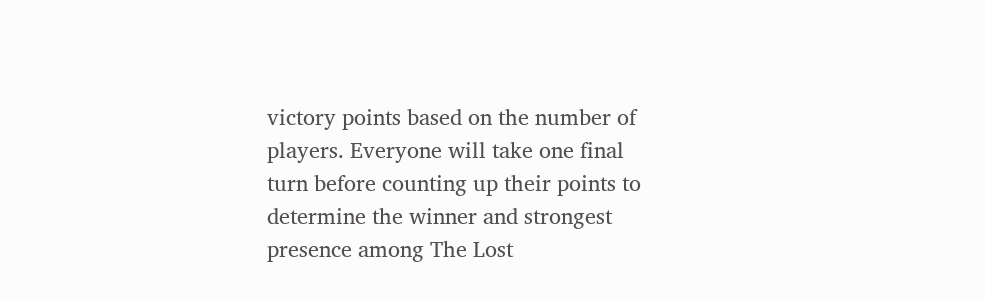victory points based on the number of players. Everyone will take one final turn before counting up their points to determine the winner and strongest presence among The Lost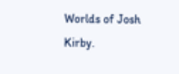Worlds of Josh Kirby.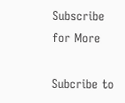Subscribe for More

Subcribe to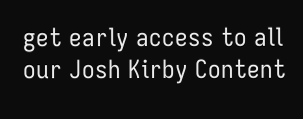get early access to all our Josh Kirby Content